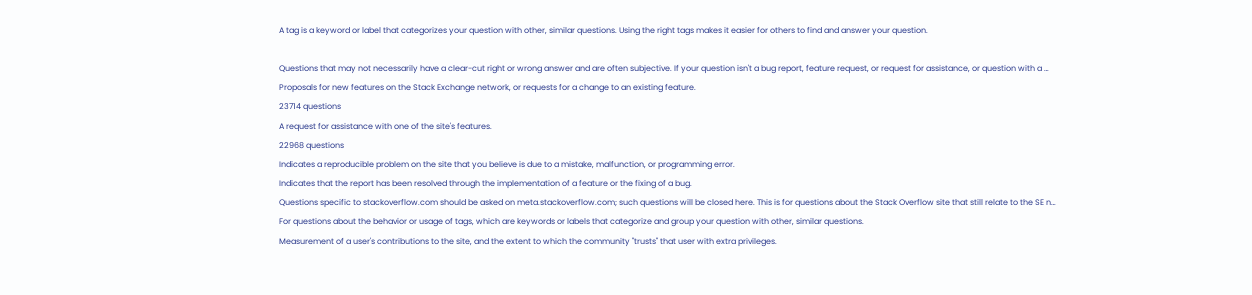A tag is a keyword or label that categorizes your question with other, similar questions. Using the right tags makes it easier for others to find and answer your question.

Questions that may not necessarily have a clear-cut right or wrong answer and are often subjective. If your question isn't a bug report, feature request, or request for assistance, or question with a …
Proposals for new features on the Stack Exchange network, or requests for a change to an existing feature.
23714 questions
A request for assistance with one of the site's features.
22968 questions
Indicates a reproducible problem on the site that you believe is due to a mistake, malfunction, or programming error.
Indicates that the report has been resolved through the implementation of a feature or the fixing of a bug.
Questions specific to stackoverflow.com should be asked on meta.stackoverflow.com; such questions will be closed here. This is for questions about the Stack Overflow site that still relate to the SE n…
For questions about the behavior or usage of tags, which are keywords or labels that categorize and group your question with other, similar questions.
Measurement of a user's contributions to the site, and the extent to which the community "trusts" that user with extra privileges.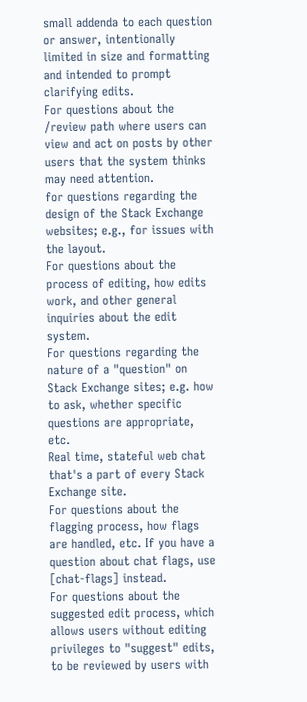small addenda to each question or answer, intentionally limited in size and formatting and intended to prompt clarifying edits.
For questions about the /review path where users can view and act on posts by other users that the system thinks may need attention.
for questions regarding the design of the Stack Exchange websites; e.g., for issues with the layout.
For questions about the process of editing, how edits work, and other general inquiries about the edit system.
For questions regarding the nature of a "question" on Stack Exchange sites; e.g. how to ask, whether specific questions are appropriate, etc.
Real time, stateful web chat that's a part of every Stack Exchange site.
For questions about the flagging process, how flags are handled, etc. If you have a question about chat flags, use [chat-flags] instead.
For questions about the suggested edit process, which allows users without editing privileges to "suggest" edits, to be reviewed by users with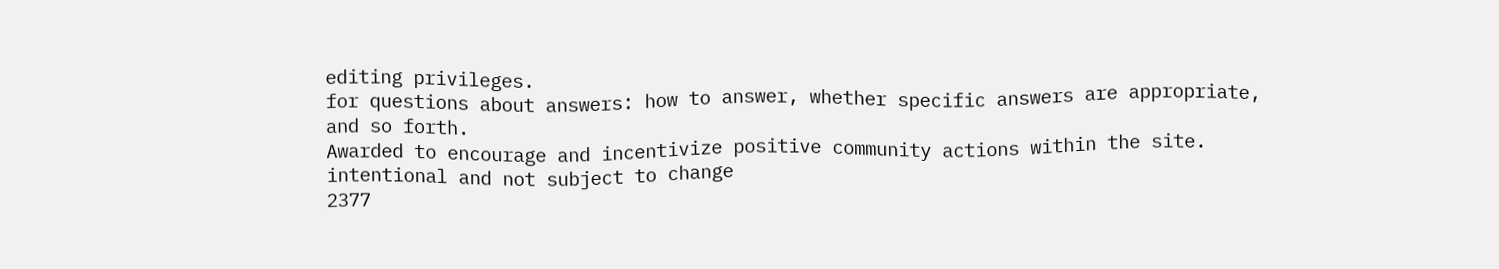editing privileges.
for questions about answers: how to answer, whether specific answers are appropriate, and so forth.
Awarded to encourage and incentivize positive community actions within the site.
intentional and not subject to change
2377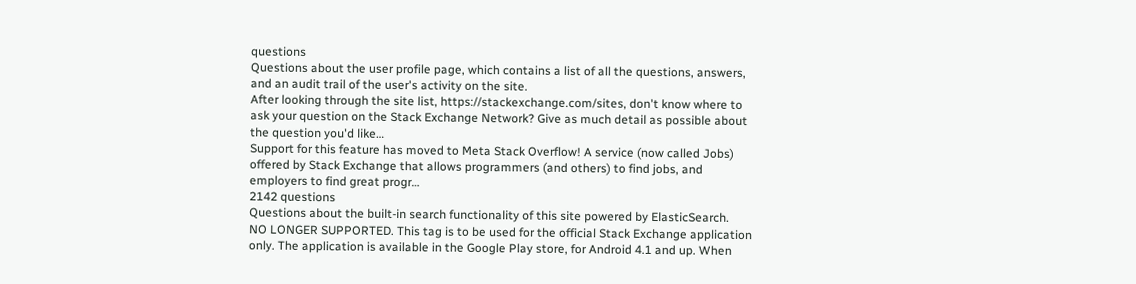questions
Questions about the user profile page, which contains a list of all the questions, answers, and an audit trail of the user's activity on the site.
After looking through the site list, https://stackexchange.com/sites, don't know where to ask your question on the Stack Exchange Network? Give as much detail as possible about the question you'd like…
Support for this feature has moved to Meta Stack Overflow! A service (now called Jobs) offered by Stack Exchange that allows programmers (and others) to find jobs, and employers to find great progr…
2142 questions
Questions about the built-in search functionality of this site powered by ElasticSearch.
NO LONGER SUPPORTED. This tag is to be used for the official Stack Exchange application only. The application is available in the Google Play store, for Android 4.1 and up. When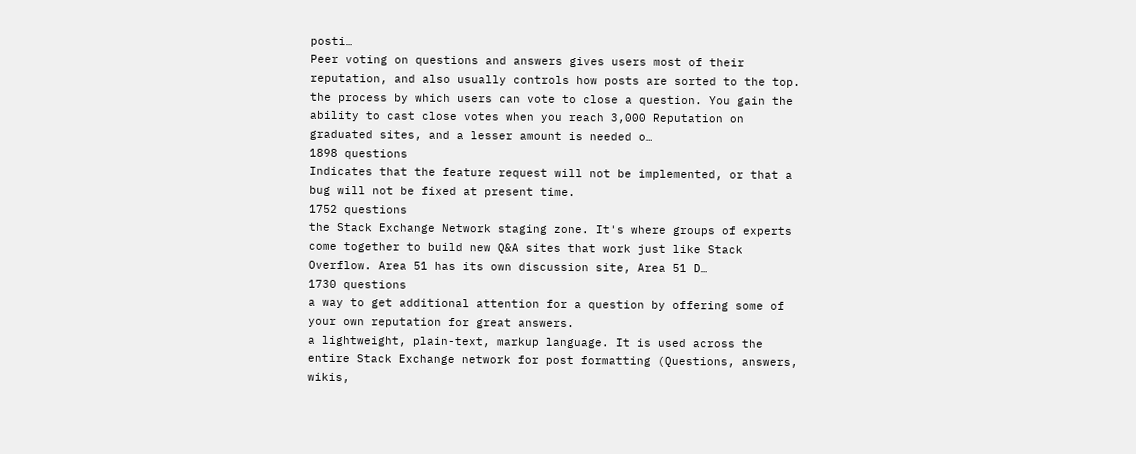posti…
Peer voting on questions and answers gives users most of their reputation, and also usually controls how posts are sorted to the top.
the process by which users can vote to close a question. You gain the ability to cast close votes when you reach 3,000 Reputation on graduated sites, and a lesser amount is needed o…
1898 questions
Indicates that the feature request will not be implemented, or that a bug will not be fixed at present time.
1752 questions
the Stack Exchange Network staging zone. It's where groups of experts come together to build new Q&A sites that work just like Stack Overflow. Area 51 has its own discussion site, Area 51 D…
1730 questions
a way to get additional attention for a question by offering some of your own reputation for great answers.
a lightweight, plain-text, markup language. It is used across the entire Stack Exchange network for post formatting (Questions, answers, wikis,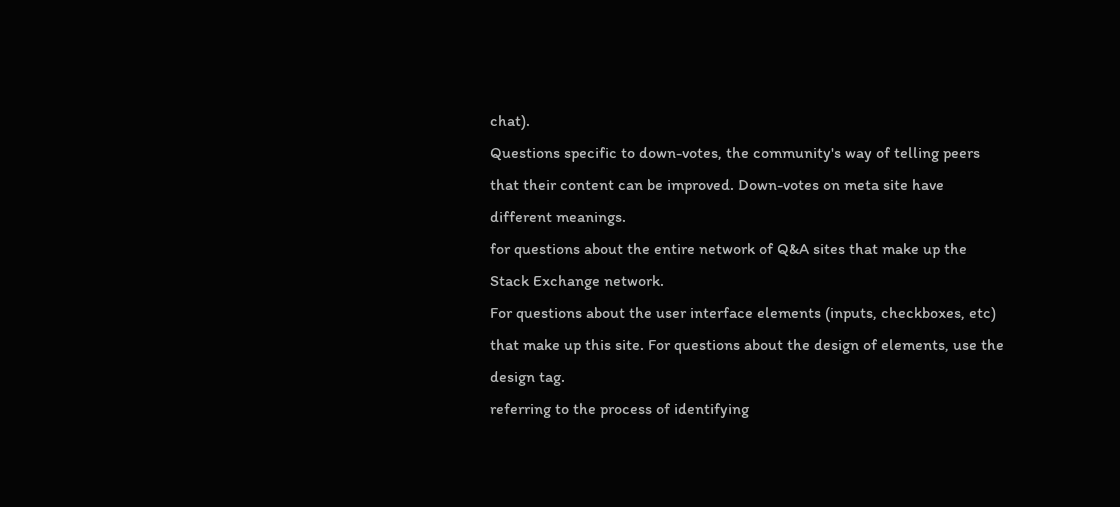chat).
Questions specific to down-votes, the community's way of telling peers that their content can be improved. Down-votes on meta site have different meanings.
for questions about the entire network of Q&A sites that make up the Stack Exchange network.
For questions about the user interface elements (inputs, checkboxes, etc) that make up this site. For questions about the design of elements, use the design tag.
referring to the process of identifying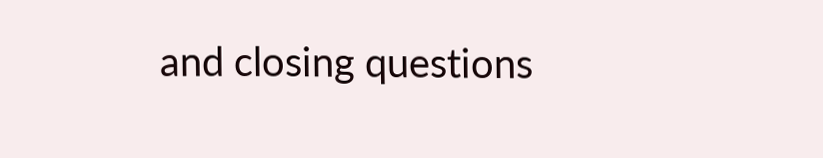and closing questions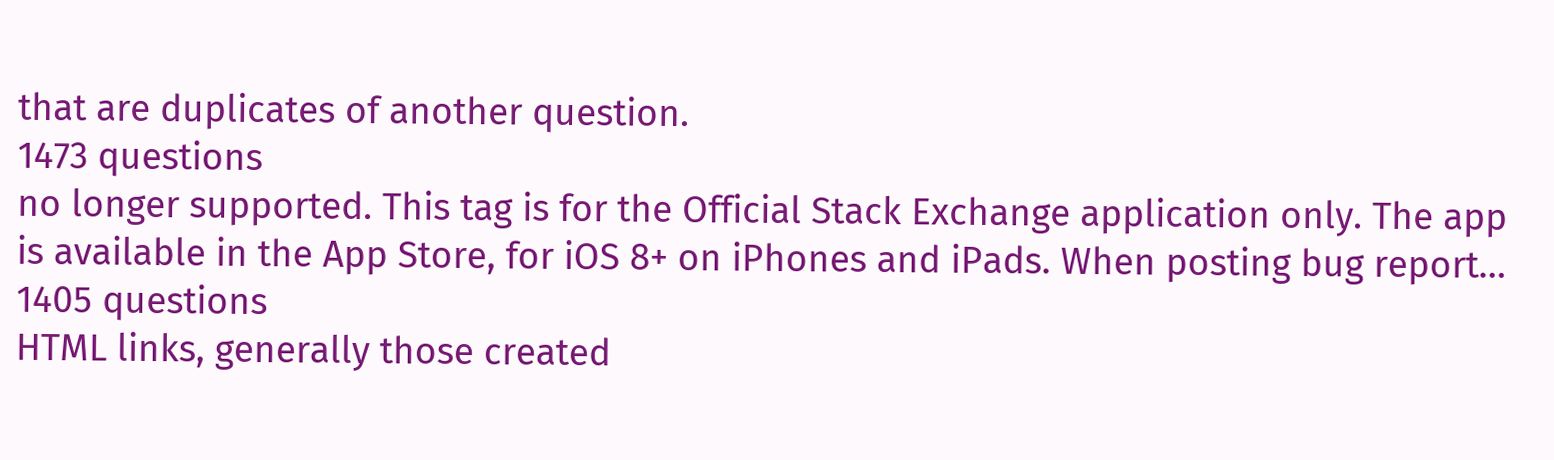that are duplicates of another question.
1473 questions
no longer supported. This tag is for the Official Stack Exchange application only. The app is available in the App Store, for iOS 8+ on iPhones and iPads. When posting bug report…
1405 questions
HTML links, generally those created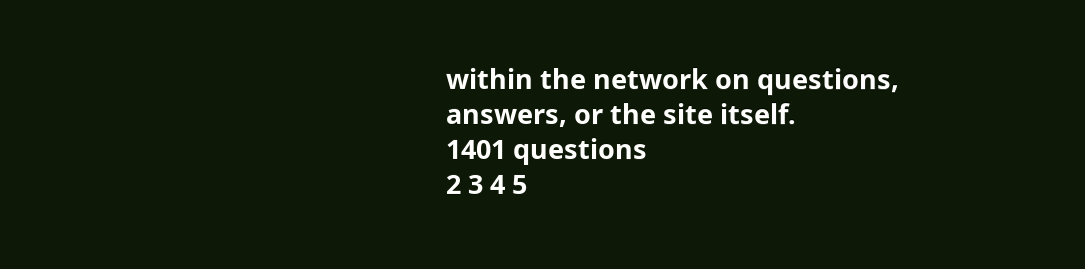within the network on questions, answers, or the site itself.
1401 questions
2 3 4 5